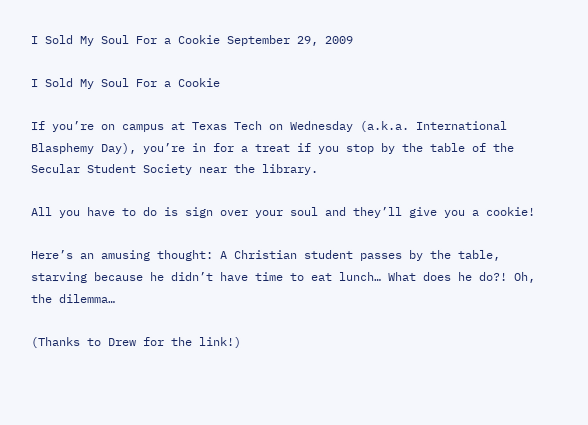I Sold My Soul For a Cookie September 29, 2009

I Sold My Soul For a Cookie

If you’re on campus at Texas Tech on Wednesday (a.k.a. International Blasphemy Day), you’re in for a treat if you stop by the table of the Secular Student Society near the library.

All you have to do is sign over your soul and they’ll give you a cookie!

Here’s an amusing thought: A Christian student passes by the table, starving because he didn’t have time to eat lunch… What does he do?! Oh, the dilemma…

(Thanks to Drew for the link!)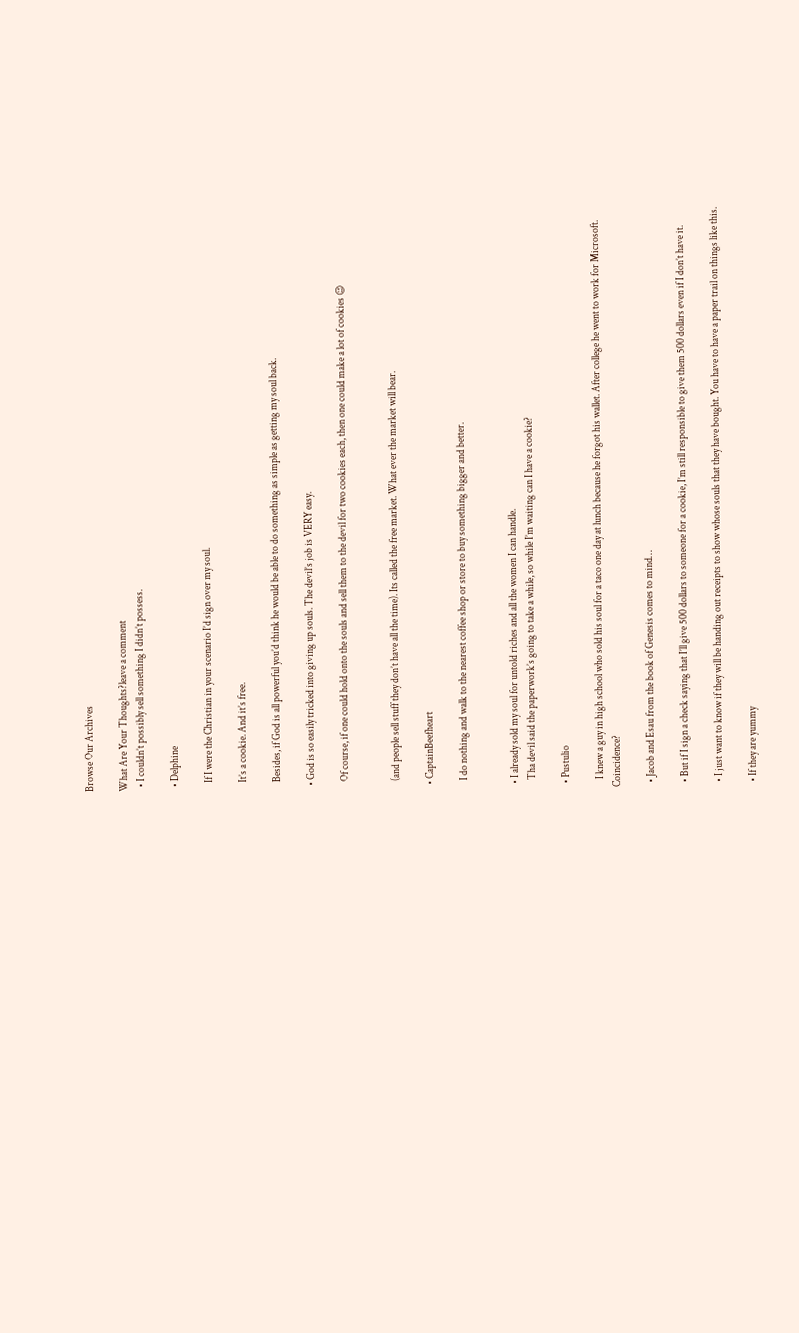Browse Our Archives

What Are Your Thoughts?leave a comment
  • I couldn’t possibly sell something I didn’t possess.

  • Delphine

    If I were the Christian in your scenario I’d sign over my soul.

    It’s a cookie. And it’s free.

    Besides, if God is all powerful you’d think he would be able to do something as simple as getting my soul back.

  • God is so easily tricked into giving up souls. The devil’s job is VERY easy.

    Of course, if one could hold onto the souls and sell them to the devil for two cookies each, then one could make a lot of cookies 😉


    (and people sell stuff they don’t have all the time). Its called the free market. What ever the market will bear.

  • CaptainBeefheart

    I do nothing and walk to the nearest coffee shop or store to buy something bigger and better.


  • I already sold my soul for untold riches and all the women I can handle.
    Tha devil said the paperwork’s going to take a while, so while I’m waiting can I have a cookie?

  • Pustulio

    I knew a guy in high school who sold his soul for a taco one day at lunch because he forgot his wallet. After college he went to work for Microsoft. Coincidence?

  • Jacob and Esau from the book of Genesis comes to mind…

  • But if I sign a check saying that I’ll give 500 dollars to someone for a cookie, I’m still responsible to give them 500 dollars even if I don’t have it.

  • I just want to know if they will be handing out receipts to show whose souls that they have bought. You have to have a paper trail on things like this.

  • If they are yummy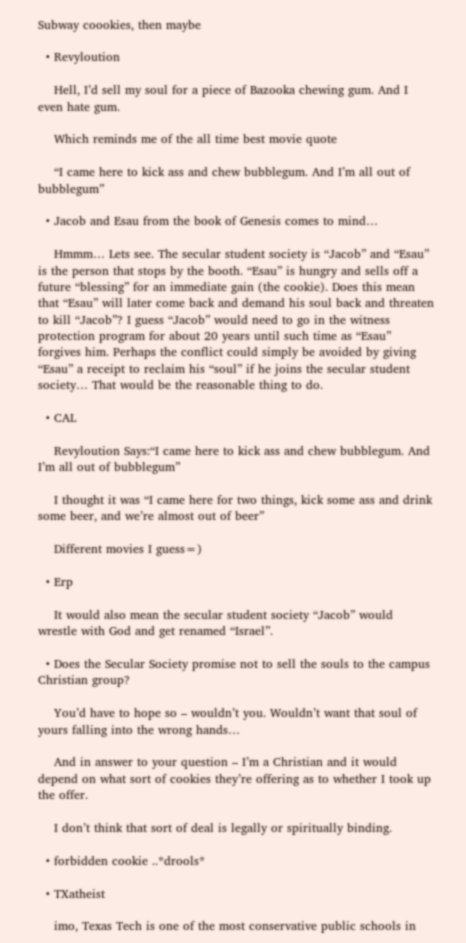Subway coookies, then maybe

  • Revyloution

    Hell, I’d sell my soul for a piece of Bazooka chewing gum. And I even hate gum.

    Which reminds me of the all time best movie quote

    “I came here to kick ass and chew bubblegum. And I’m all out of bubblegum”

  • Jacob and Esau from the book of Genesis comes to mind…

    Hmmm… Lets see. The secular student society is “Jacob” and “Esau” is the person that stops by the booth. “Esau” is hungry and sells off a future “blessing” for an immediate gain (the cookie). Does this mean that “Esau” will later come back and demand his soul back and threaten to kill “Jacob”? I guess “Jacob” would need to go in the witness protection program for about 20 years until such time as “Esau” forgives him. Perhaps the conflict could simply be avoided by giving “Esau” a receipt to reclaim his “soul” if he joins the secular student society… That would be the reasonable thing to do.

  • CAL

    Revyloution Says:“I came here to kick ass and chew bubblegum. And I’m all out of bubblegum”

    I thought it was “I came here for two things, kick some ass and drink some beer, and we’re almost out of beer”

    Different movies I guess=)

  • Erp

    It would also mean the secular student society “Jacob” would wrestle with God and get renamed “Israel”.

  • Does the Secular Society promise not to sell the souls to the campus Christian group?

    You’d have to hope so – wouldn’t you. Wouldn’t want that soul of yours falling into the wrong hands…

    And in answer to your question – I’m a Christian and it would depend on what sort of cookies they’re offering as to whether I took up the offer.

    I don’t think that sort of deal is legally or spiritually binding.

  • forbidden cookie ..*drools*

  • TXatheist

    imo, Texas Tech is one of the most conservative public schools in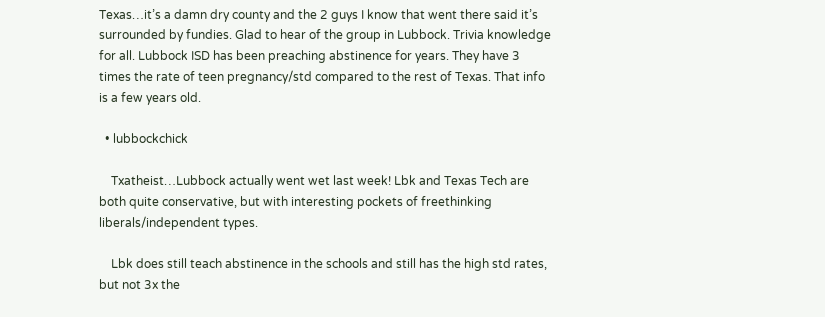Texas…it’s a damn dry county and the 2 guys I know that went there said it’s surrounded by fundies. Glad to hear of the group in Lubbock. Trivia knowledge for all. Lubbock ISD has been preaching abstinence for years. They have 3 times the rate of teen pregnancy/std compared to the rest of Texas. That info is a few years old.

  • lubbockchick

    Txatheist…Lubbock actually went wet last week! Lbk and Texas Tech are both quite conservative, but with interesting pockets of freethinking liberals/independent types.

    Lbk does still teach abstinence in the schools and still has the high std rates, but not 3x the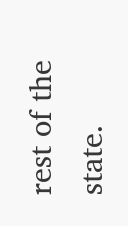rest of the state.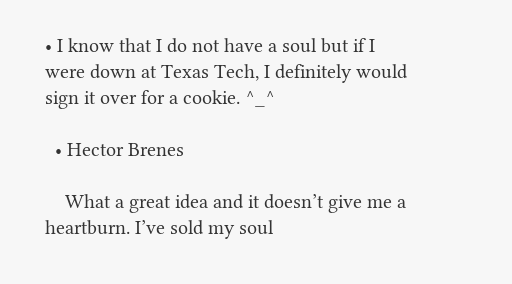• I know that I do not have a soul but if I were down at Texas Tech, I definitely would sign it over for a cookie. ^_^

  • Hector Brenes

    What a great idea and it doesn’t give me a heartburn. I’ve sold my soul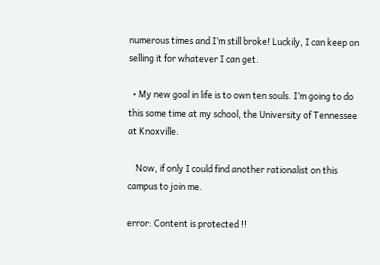numerous times and I’m still broke! Luckily, I can keep on selling it for whatever I can get.

  • My new goal in life is to own ten souls. I’m going to do this some time at my school, the University of Tennessee at Knoxville.

    Now, if only I could find another rationalist on this campus to join me.

error: Content is protected !!